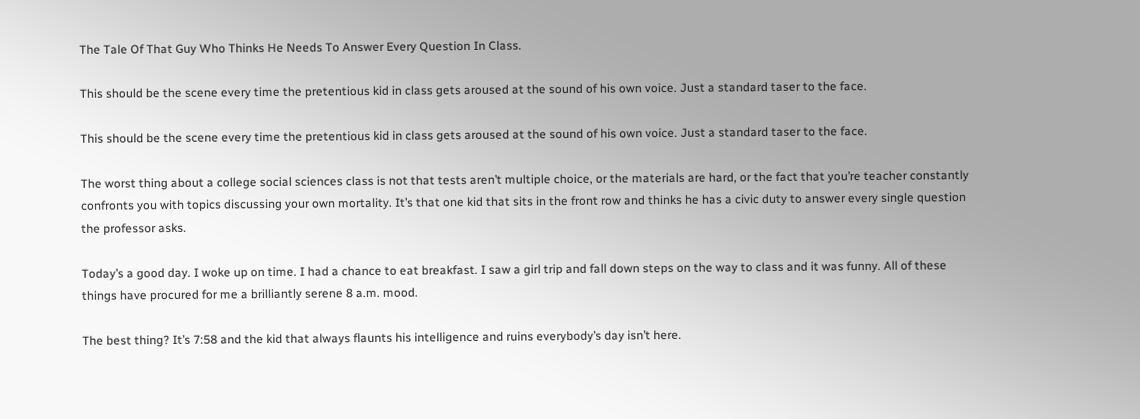The Tale Of That Guy Who Thinks He Needs To Answer Every Question In Class.

This should be the scene every time the pretentious kid in class gets aroused at the sound of his own voice. Just a standard taser to the face.

This should be the scene every time the pretentious kid in class gets aroused at the sound of his own voice. Just a standard taser to the face.

The worst thing about a college social sciences class is not that tests aren’t multiple choice, or the materials are hard, or the fact that you’re teacher constantly confronts you with topics discussing your own mortality. It’s that one kid that sits in the front row and thinks he has a civic duty to answer every single question the professor asks.

Today’s a good day. I woke up on time. I had a chance to eat breakfast. I saw a girl trip and fall down steps on the way to class and it was funny. All of these things have procured for me a brilliantly serene 8 a.m. mood.

The best thing? It’s 7:58 and the kid that always flaunts his intelligence and ruins everybody’s day isn’t here.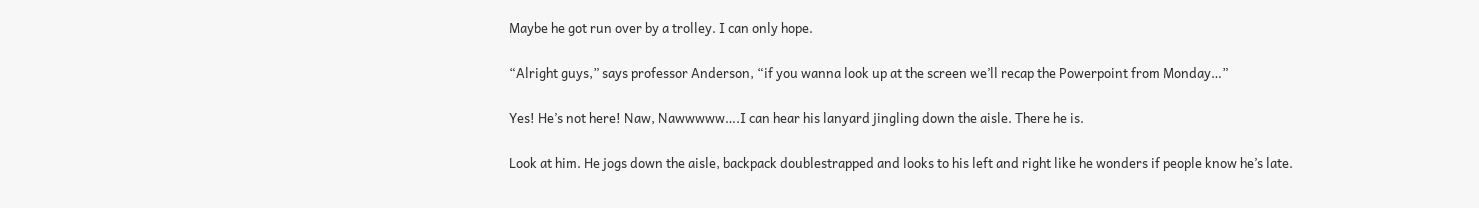Maybe he got run over by a trolley. I can only hope.

“Alright guys,” says professor Anderson, “if you wanna look up at the screen we’ll recap the Powerpoint from Monday…”

Yes! He’s not here! Naw, Nawwwww….I can hear his lanyard jingling down the aisle. There he is.

Look at him. He jogs down the aisle, backpack doublestrapped and looks to his left and right like he wonders if people know he’s late.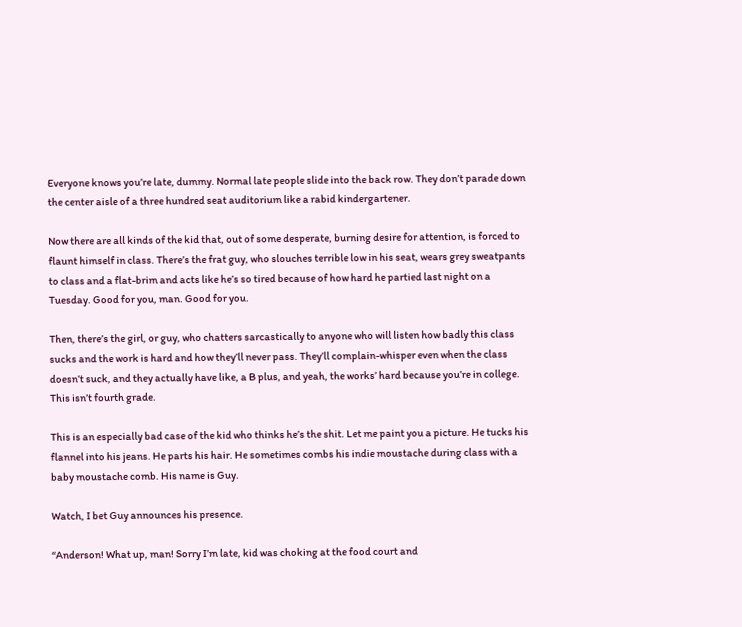Everyone knows you’re late, dummy. Normal late people slide into the back row. They don’t parade down the center aisle of a three hundred seat auditorium like a rabid kindergartener.

Now there are all kinds of the kid that, out of some desperate, burning desire for attention, is forced to flaunt himself in class. There’s the frat guy, who slouches terrible low in his seat, wears grey sweatpants to class and a flat-brim and acts like he’s so tired because of how hard he partied last night on a Tuesday. Good for you, man. Good for you.

Then, there’s the girl, or guy, who chatters sarcastically to anyone who will listen how badly this class sucks and the work is hard and how they’ll never pass. They’ll complain-whisper even when the class doesn’t suck, and they actually have like, a B plus, and yeah, the works’ hard because you’re in college. This isn’t fourth grade.

This is an especially bad case of the kid who thinks he’s the shit. Let me paint you a picture. He tucks his flannel into his jeans. He parts his hair. He sometimes combs his indie moustache during class with a baby moustache comb. His name is Guy.

Watch, I bet Guy announces his presence.

“Anderson! What up, man! Sorry I’m late, kid was choking at the food court and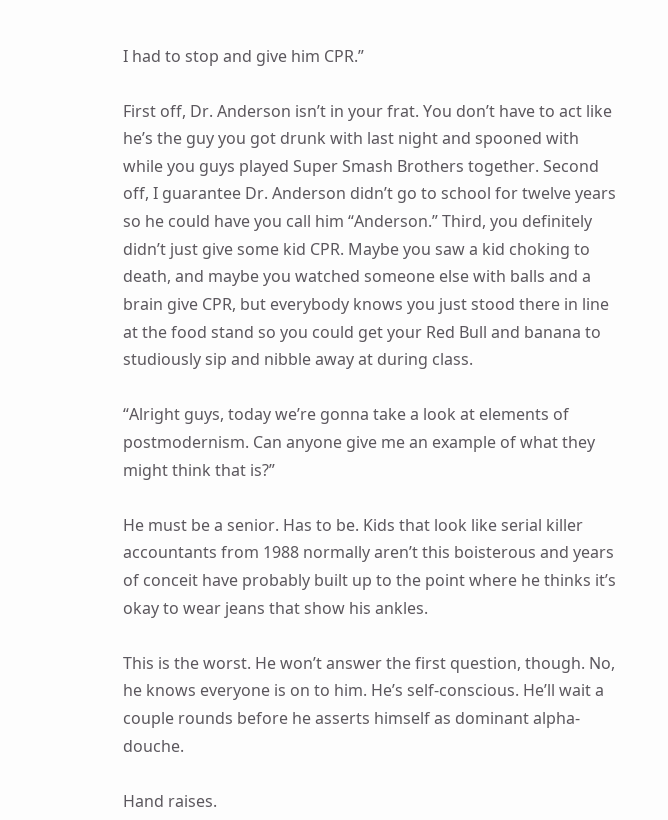I had to stop and give him CPR.”

First off, Dr. Anderson isn’t in your frat. You don’t have to act like he’s the guy you got drunk with last night and spooned with while you guys played Super Smash Brothers together. Second off, I guarantee Dr. Anderson didn’t go to school for twelve years so he could have you call him “Anderson.” Third, you definitely didn’t just give some kid CPR. Maybe you saw a kid choking to death, and maybe you watched someone else with balls and a brain give CPR, but everybody knows you just stood there in line at the food stand so you could get your Red Bull and banana to studiously sip and nibble away at during class.

“Alright guys, today we’re gonna take a look at elements of postmodernism. Can anyone give me an example of what they might think that is?”

He must be a senior. Has to be. Kids that look like serial killer accountants from 1988 normally aren’t this boisterous and years of conceit have probably built up to the point where he thinks it’s okay to wear jeans that show his ankles.

This is the worst. He won’t answer the first question, though. No, he knows everyone is on to him. He’s self-conscious. He’ll wait a couple rounds before he asserts himself as dominant alpha-douche.

Hand raises.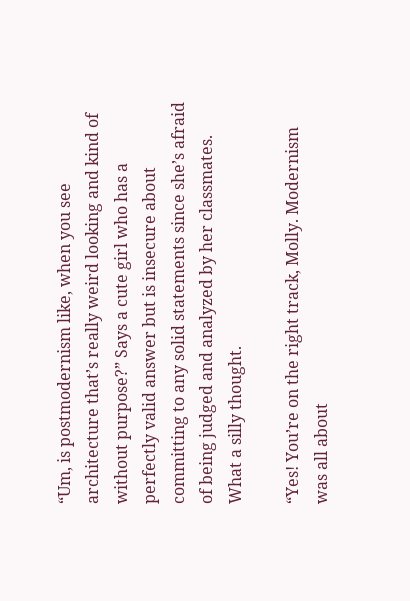“Um, is postmodernism like, when you see architecture that’s really weird looking and kind of without purpose?” Says a cute girl who has a perfectly valid answer but is insecure about committing to any solid statements since she’s afraid of being judged and analyzed by her classmates. What a silly thought.

“Yes! You’re on the right track, Molly. Modernism was all about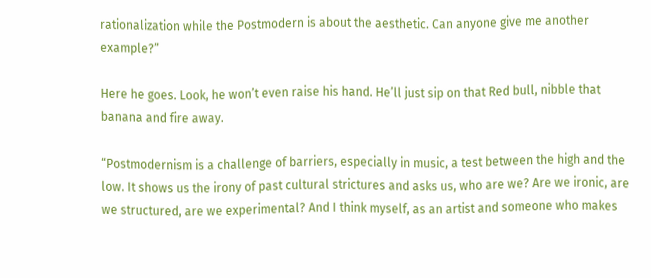rationalization while the Postmodern is about the aesthetic. Can anyone give me another example?”

Here he goes. Look, he won’t even raise his hand. He’ll just sip on that Red bull, nibble that banana and fire away.

“Postmodernism is a challenge of barriers, especially in music, a test between the high and the low. It shows us the irony of past cultural strictures and asks us, who are we? Are we ironic, are we structured, are we experimental? And I think myself, as an artist and someone who makes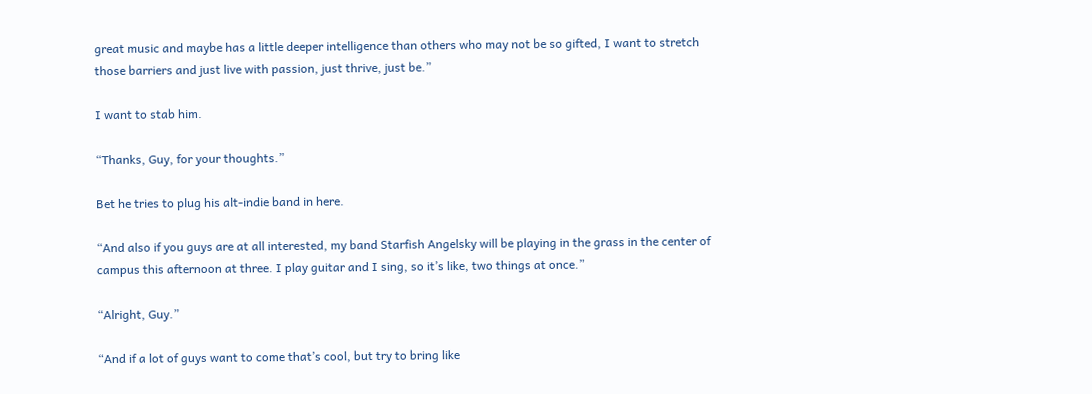great music and maybe has a little deeper intelligence than others who may not be so gifted, I want to stretch those barriers and just live with passion, just thrive, just be.”

I want to stab him.

“Thanks, Guy, for your thoughts.”

Bet he tries to plug his alt-indie band in here.

“And also if you guys are at all interested, my band Starfish Angelsky will be playing in the grass in the center of campus this afternoon at three. I play guitar and I sing, so it’s like, two things at once.”

“Alright, Guy.”

“And if a lot of guys want to come that’s cool, but try to bring like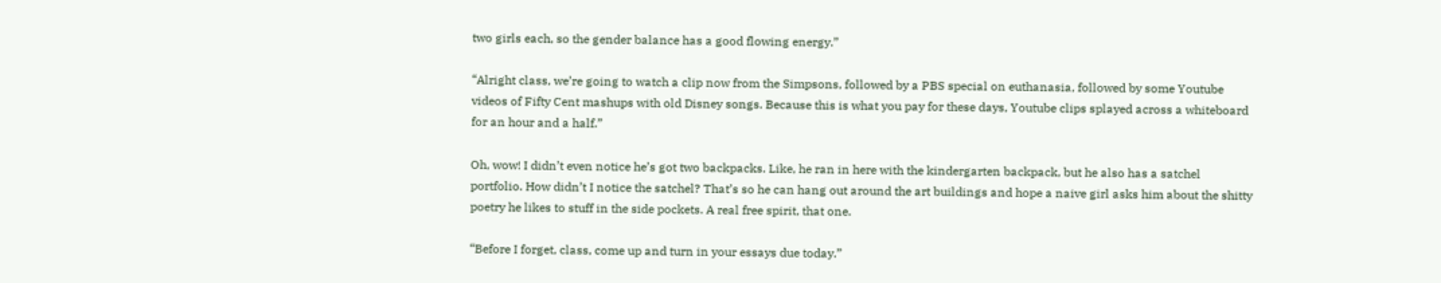two girls each, so the gender balance has a good flowing energy.”

“Alright class, we’re going to watch a clip now from the Simpsons, followed by a PBS special on euthanasia, followed by some Youtube videos of Fifty Cent mashups with old Disney songs. Because this is what you pay for these days, Youtube clips splayed across a whiteboard for an hour and a half.”

Oh, wow! I didn’t even notice he’s got two backpacks. Like, he ran in here with the kindergarten backpack, but he also has a satchel portfolio. How didn’t I notice the satchel? That’s so he can hang out around the art buildings and hope a naive girl asks him about the shitty poetry he likes to stuff in the side pockets. A real free spirit, that one.

“Before I forget, class, come up and turn in your essays due today.”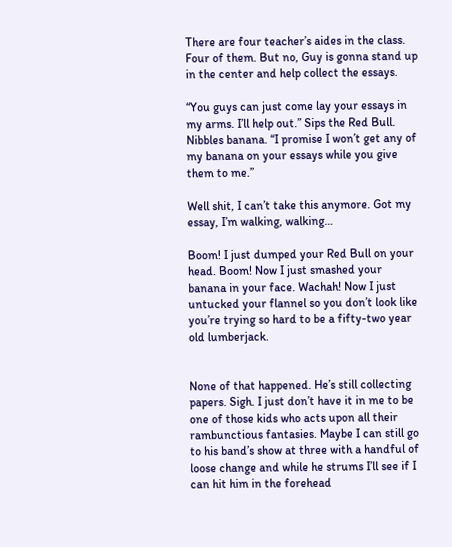There are four teacher’s aides in the class. Four of them. But no, Guy is gonna stand up in the center and help collect the essays.

“You guys can just come lay your essays in my arms. I’ll help out.” Sips the Red Bull. Nibbles banana. “I promise I won’t get any of my banana on your essays while you give them to me.”

Well shit, I can’t take this anymore. Got my essay, I’m walking, walking…

Boom! I just dumped your Red Bull on your head. Boom! Now I just smashed your banana in your face. Wachah! Now I just untucked your flannel so you don’t look like you’re trying so hard to be a fifty-two year old lumberjack.


None of that happened. He’s still collecting papers. Sigh. I just don’t have it in me to be one of those kids who acts upon all their rambunctious fantasies. Maybe I can still go to his band’s show at three with a handful of loose change and while he strums I’ll see if I can hit him in the forehead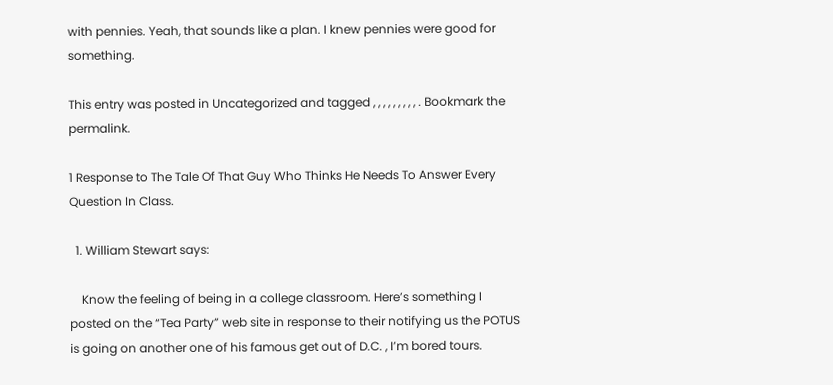with pennies. Yeah, that sounds like a plan. I knew pennies were good for something.

This entry was posted in Uncategorized and tagged , , , , , , , , , . Bookmark the permalink.

1 Response to The Tale Of That Guy Who Thinks He Needs To Answer Every Question In Class.

  1. William Stewart says:

    Know the feeling of being in a college classroom. Here’s something I posted on the “Tea Party” web site in response to their notifying us the POTUS is going on another one of his famous get out of D.C. , I’m bored tours.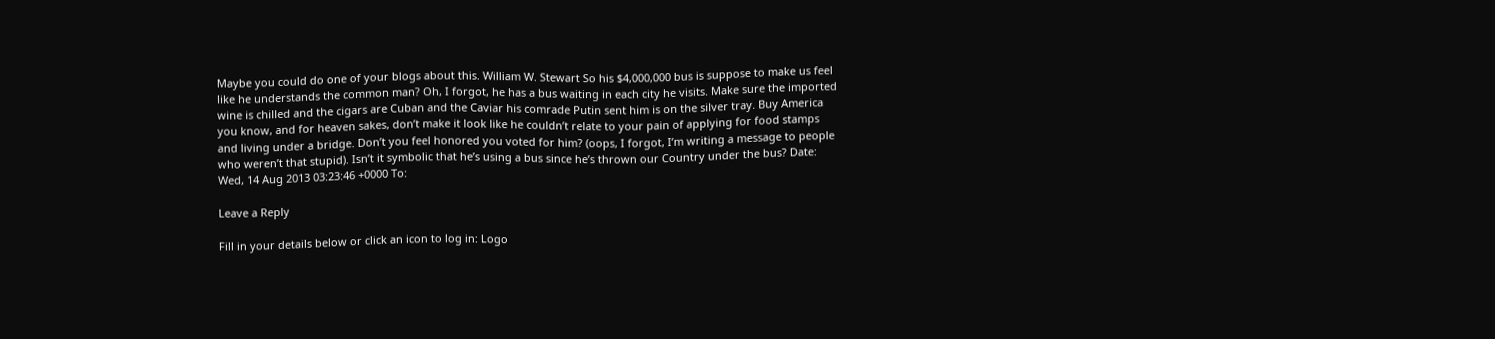Maybe you could do one of your blogs about this. William W. Stewart So his $4,000,000 bus is suppose to make us feel like he understands the common man? Oh, I forgot, he has a bus waiting in each city he visits. Make sure the imported wine is chilled and the cigars are Cuban and the Caviar his comrade Putin sent him is on the silver tray. Buy America you know, and for heaven sakes, don’t make it look like he couldn’t relate to your pain of applying for food stamps and living under a bridge. Don’t you feel honored you voted for him? (oops, I forgot, I’m writing a message to people who weren’t that stupid). Isn’t it symbolic that he’s using a bus since he’s thrown our Country under the bus? Date: Wed, 14 Aug 2013 03:23:46 +0000 To:

Leave a Reply

Fill in your details below or click an icon to log in: Logo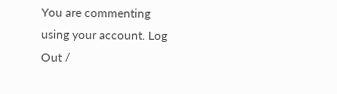You are commenting using your account. Log Out /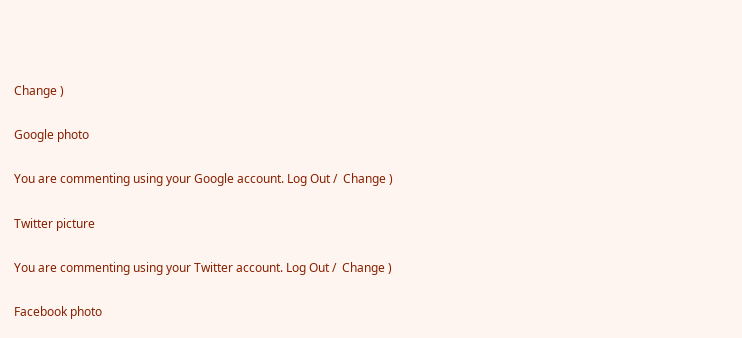Change )

Google photo

You are commenting using your Google account. Log Out /  Change )

Twitter picture

You are commenting using your Twitter account. Log Out /  Change )

Facebook photo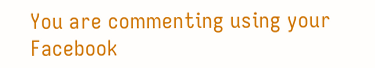You are commenting using your Facebook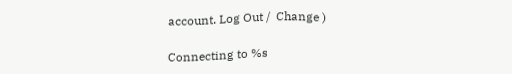account. Log Out /  Change )

Connecting to %s